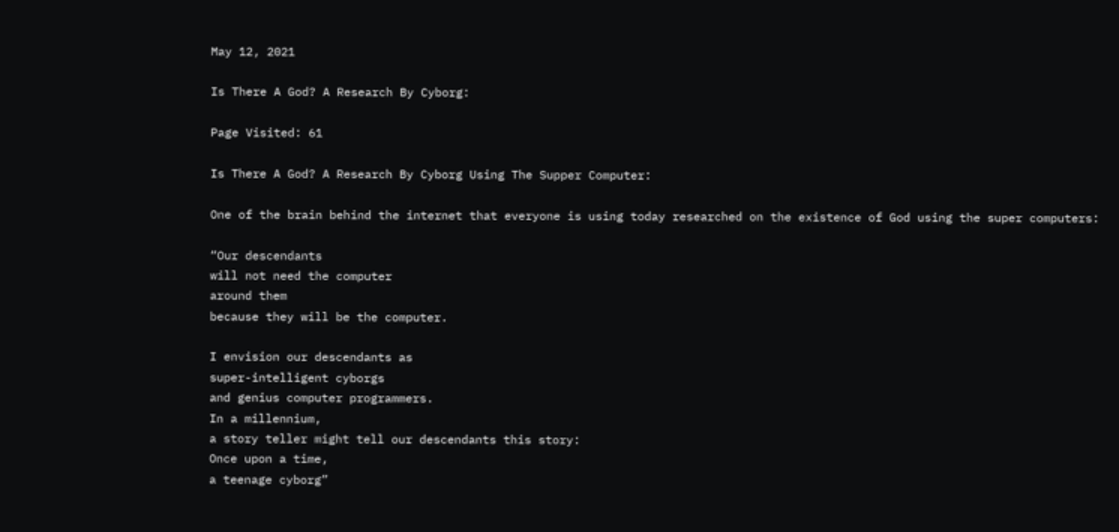May 12, 2021

Is There A God? A Research By Cyborg:

Page Visited: 61

Is There A God? A Research By Cyborg Using The Supper Computer:

One of the brain behind the internet that everyone is using today researched on the existence of God using the super computers:

“Our descendants
will not need the computer
around them
because they will be the computer.

I envision our descendants as
super-intelligent cyborgs
and genius computer programmers.
In a millennium,
a story teller might tell our descendants this story:
Once upon a time,
a teenage cyborg”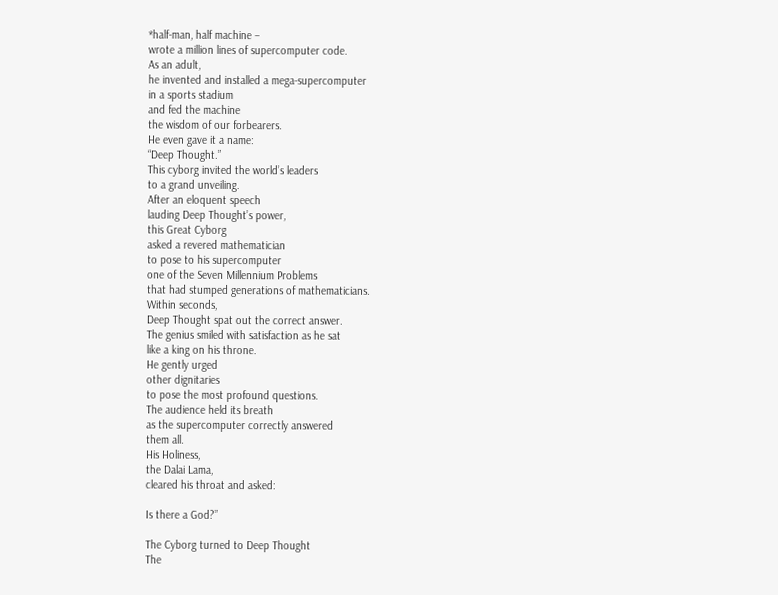*half-man, half machine –
wrote a million lines of supercomputer code.
As an adult,
he invented and installed a mega-supercomputer
in a sports stadium
and fed the machine
the wisdom of our forbearers.
He even gave it a name:
“Deep Thought.”
This cyborg invited the world’s leaders
to a grand unveiling.
After an eloquent speech
lauding Deep Thought’s power,
this Great Cyborg
asked a revered mathematician
to pose to his supercomputer
one of the Seven Millennium Problems
that had stumped generations of mathematicians.
Within seconds,
Deep Thought spat out the correct answer.
The genius smiled with satisfaction as he sat
like a king on his throne.
He gently urged
other dignitaries
to pose the most profound questions.
The audience held its breath
as the supercomputer correctly answered
them all.
His Holiness,
the Dalai Lama,
cleared his throat and asked:

Is there a God?”

The Cyborg turned to Deep Thought
The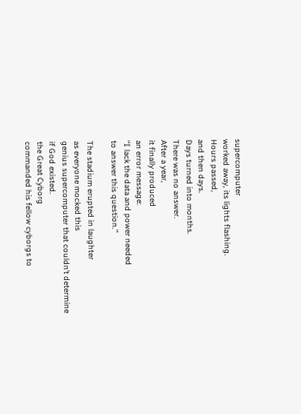supercomputer
worked away, its lights flashing.
Hours passed,
and then days.
Days turned into months.
There was no answer.
After a year,
it finally produced
an error message:
“I lack the data and power needed
to answer this question.”

The stadium erupted in laughter
as everyone mocked this
genius supercomputer that couldn’t determine
if God existed.
the Great Cyborg
commanded his fellow cyborgs to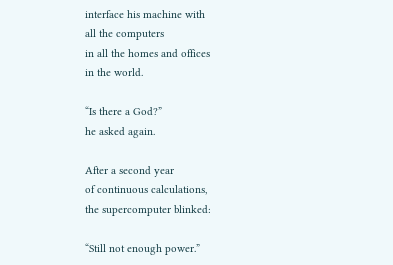interface his machine with
all the computers
in all the homes and offices
in the world.

“Is there a God?”
he asked again.

After a second year
of continuous calculations,
the supercomputer blinked:

“Still not enough power.”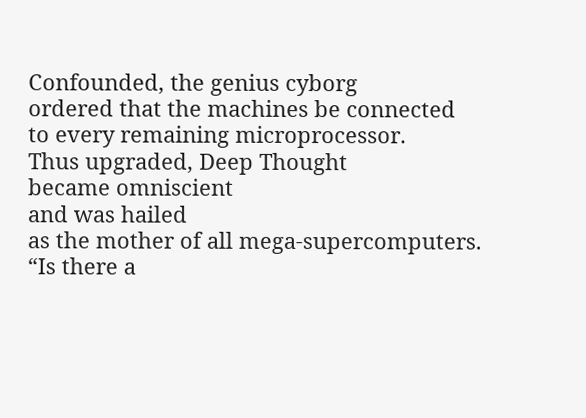Confounded, the genius cyborg
ordered that the machines be connected
to every remaining microprocessor.
Thus upgraded, Deep Thought
became omniscient
and was hailed
as the mother of all mega-supercomputers.
“Is there a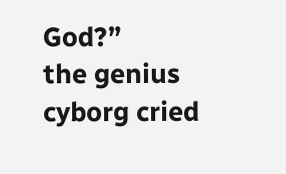God?”
the genius cyborg cried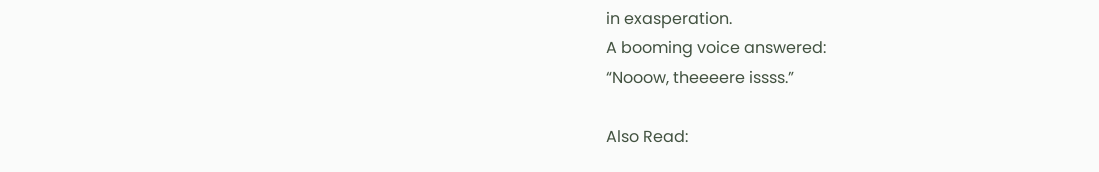in exasperation.
A booming voice answered:
“Nooow, theeeere issss.”

Also Read: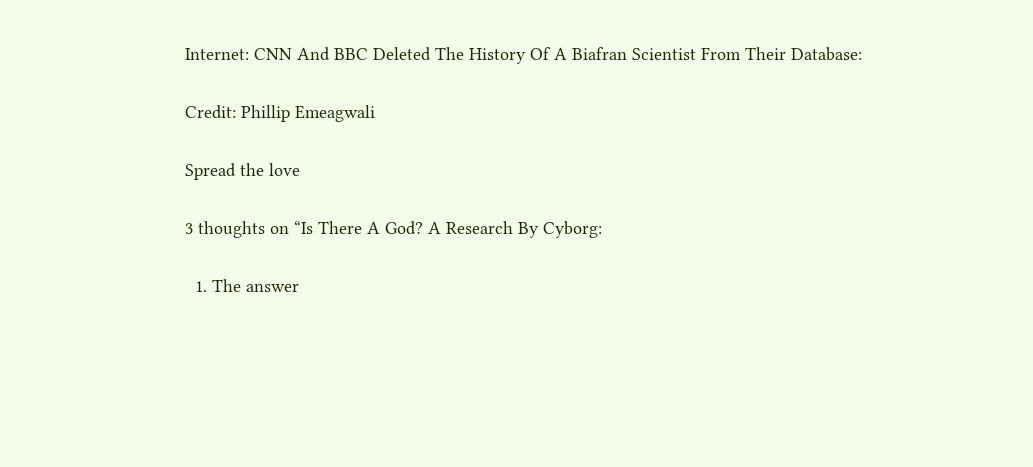Internet: CNN And BBC Deleted The History Of A Biafran Scientist From Their Database:

Credit: Phillip Emeagwali

Spread the love

3 thoughts on “Is There A God? A Research By Cyborg:

  1. The answer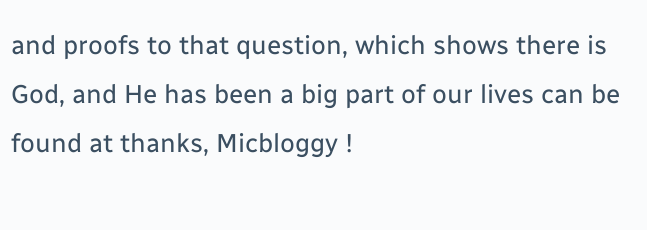and proofs to that question, which shows there is God, and He has been a big part of our lives can be found at thanks, Micbloggy !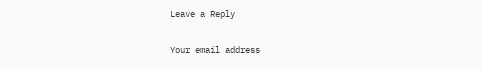Leave a Reply

Your email address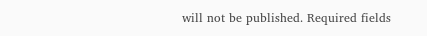will not be published. Required fields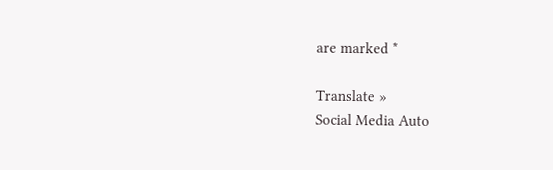are marked *

Translate »
Social Media Auto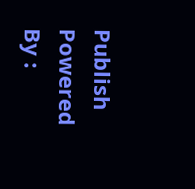Publish Powered By :